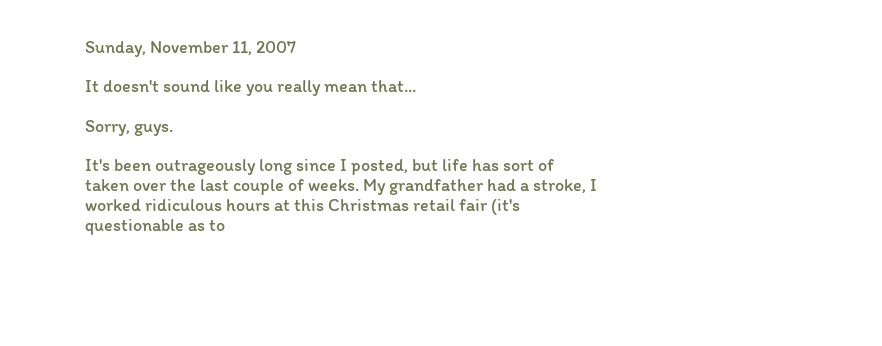Sunday, November 11, 2007

It doesn't sound like you really mean that...

Sorry, guys.

It's been outrageously long since I posted, but life has sort of taken over the last couple of weeks. My grandfather had a stroke, I worked ridiculous hours at this Christmas retail fair (it's questionable as to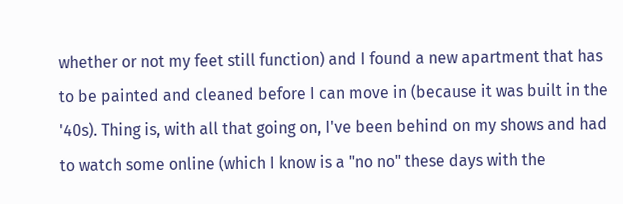whether or not my feet still function) and I found a new apartment that has to be painted and cleaned before I can move in (because it was built in the '40s). Thing is, with all that going on, I've been behind on my shows and had to watch some online (which I know is a "no no" these days with the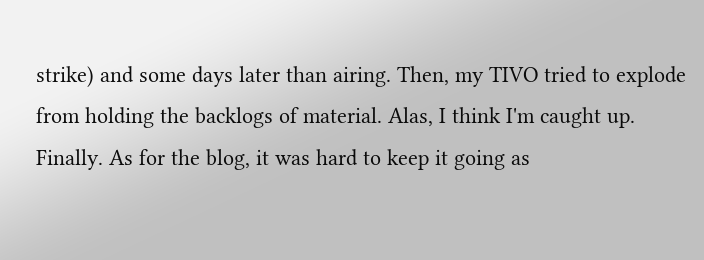strike) and some days later than airing. Then, my TIVO tried to explode from holding the backlogs of material. Alas, I think I'm caught up. Finally. As for the blog, it was hard to keep it going as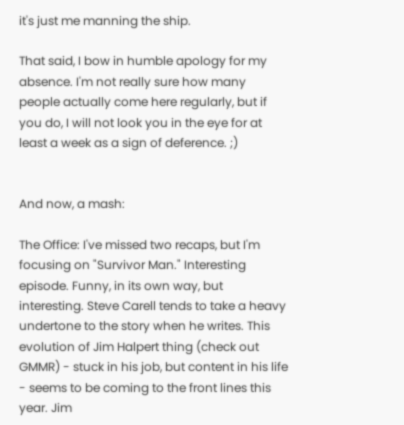it's just me manning the ship.

That said, I bow in humble apology for my absence. I'm not really sure how many people actually come here regularly, but if you do, I will not look you in the eye for at least a week as a sign of deference. ;)


And now, a mash:

The Office: I've missed two recaps, but I'm focusing on "Survivor Man." Interesting episode. Funny, in its own way, but interesting. Steve Carell tends to take a heavy undertone to the story when he writes. This evolution of Jim Halpert thing (check out GMMR) - stuck in his job, but content in his life - seems to be coming to the front lines this year. Jim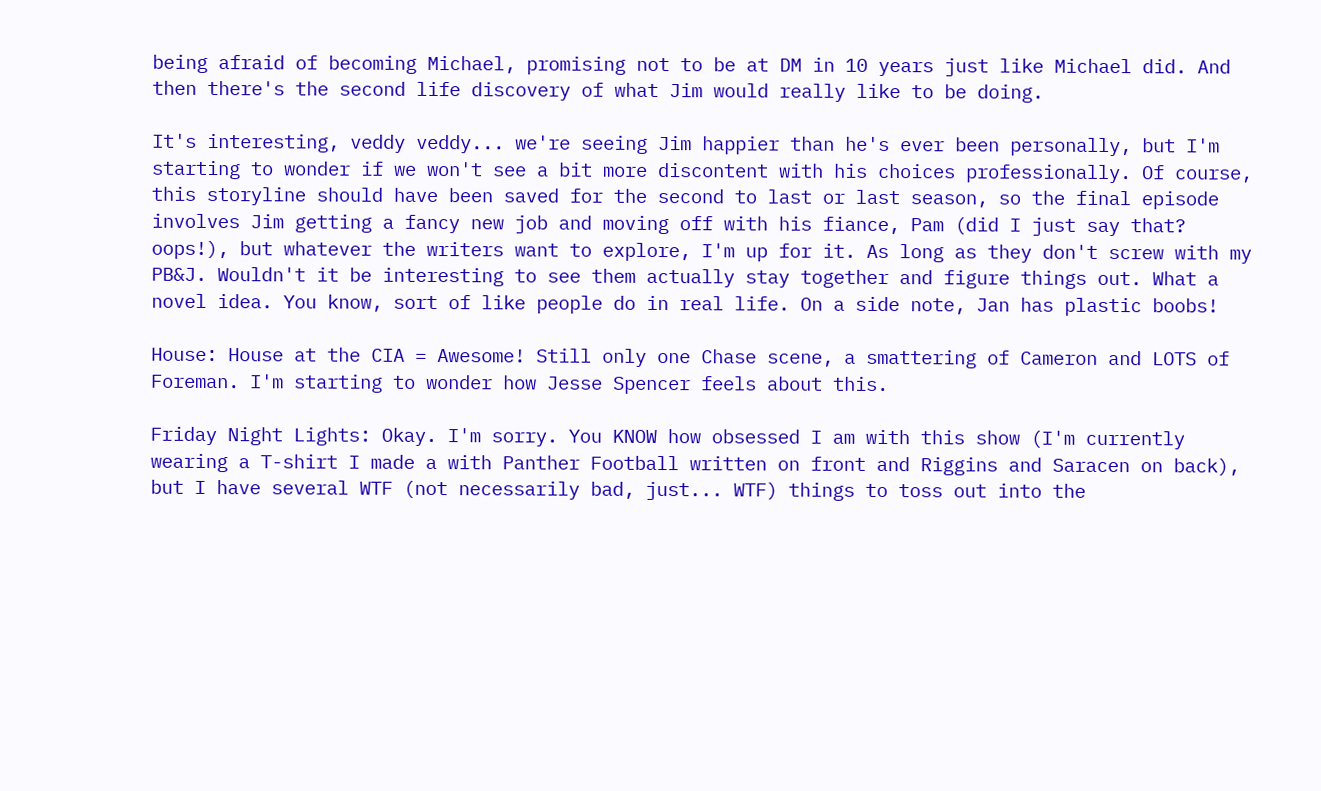being afraid of becoming Michael, promising not to be at DM in 10 years just like Michael did. And then there's the second life discovery of what Jim would really like to be doing.

It's interesting, veddy veddy... we're seeing Jim happier than he's ever been personally, but I'm starting to wonder if we won't see a bit more discontent with his choices professionally. Of course, this storyline should have been saved for the second to last or last season, so the final episode involves Jim getting a fancy new job and moving off with his fiance, Pam (did I just say that? oops!), but whatever the writers want to explore, I'm up for it. As long as they don't screw with my PB&J. Wouldn't it be interesting to see them actually stay together and figure things out. What a novel idea. You know, sort of like people do in real life. On a side note, Jan has plastic boobs!

House: House at the CIA = Awesome! Still only one Chase scene, a smattering of Cameron and LOTS of Foreman. I'm starting to wonder how Jesse Spencer feels about this.

Friday Night Lights: Okay. I'm sorry. You KNOW how obsessed I am with this show (I'm currently wearing a T-shirt I made a with Panther Football written on front and Riggins and Saracen on back), but I have several WTF (not necessarily bad, just... WTF) things to toss out into the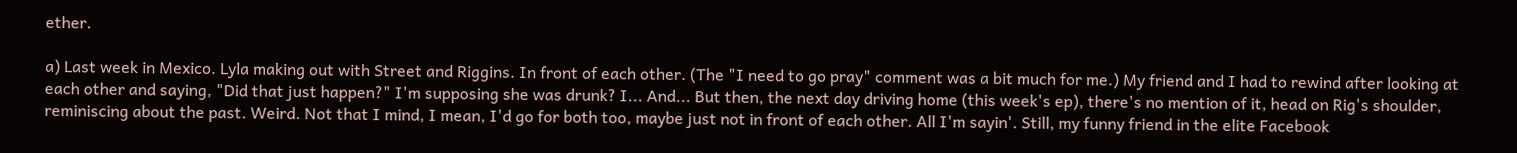ether.

a) Last week in Mexico. Lyla making out with Street and Riggins. In front of each other. (The "I need to go pray" comment was a bit much for me.) My friend and I had to rewind after looking at each other and saying, "Did that just happen?" I'm supposing she was drunk? I... And... But then, the next day driving home (this week's ep), there's no mention of it, head on Rig's shoulder, reminiscing about the past. Weird. Not that I mind, I mean, I'd go for both too, maybe just not in front of each other. All I'm sayin'. Still, my funny friend in the elite Facebook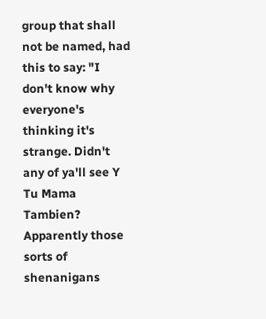group that shall not be named, had this to say: "I don't know why everyone's thinking it's strange. Didn't any of ya'll see Y Tu Mama Tambien? Apparently those sorts of shenanigans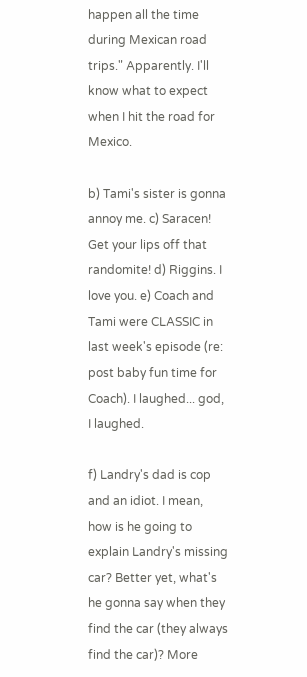happen all the time during Mexican road trips." Apparently. I'll know what to expect when I hit the road for Mexico.

b) Tami's sister is gonna annoy me. c) Saracen! Get your lips off that randomite! d) Riggins. I love you. e) Coach and Tami were CLASSIC in last week's episode (re: post baby fun time for Coach). I laughed... god, I laughed.

f) Landry's dad is cop and an idiot. I mean, how is he going to explain Landry's missing car? Better yet, what's he gonna say when they find the car (they always find the car)? More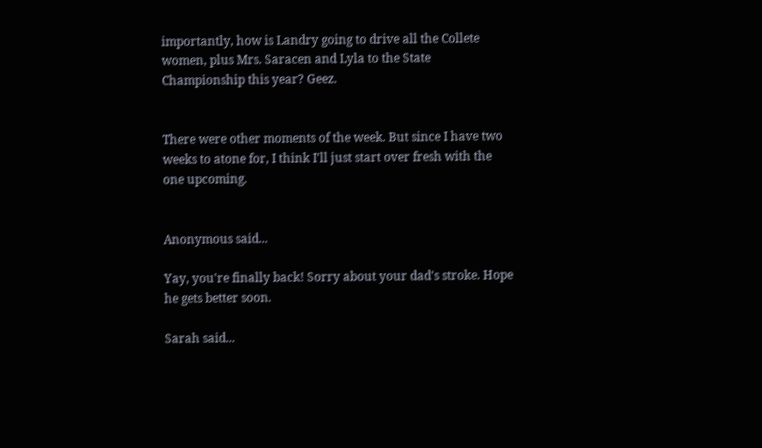importantly, how is Landry going to drive all the Collete women, plus Mrs. Saracen and Lyla to the State Championship this year? Geez.


There were other moments of the week. But since I have two weeks to atone for, I think I'll just start over fresh with the one upcoming.


Anonymous said...

Yay, you're finally back! Sorry about your dad's stroke. Hope he gets better soon.

Sarah said...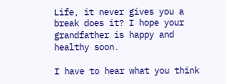Life, it never gives you a break does it? I hope your grandfather is happy and healthy soon.

I have to hear what you think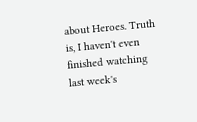about Heroes. Truth is, I haven't even finished watching last week's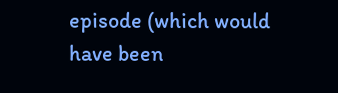episode (which would have been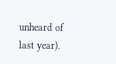unheard of last year).